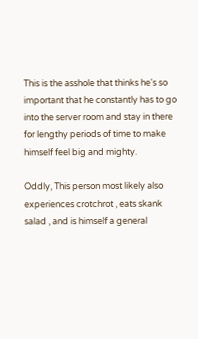This is the asshole that thinks he's so important that he constantly has to go into the server room and stay in there for lengthy periods of time to make himself feel big and mighty.

Oddly, This person most likely also experiences crotchrot , eats skank salad , and is himself a general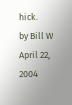hick.
by Bill W April 22, 2004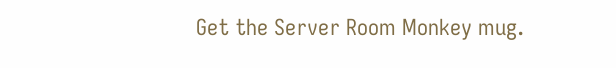Get the Server Room Monkey mug.